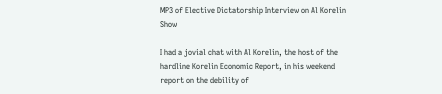MP3 of Elective Dictatorship Interview on Al Korelin Show

I had a jovial chat with Al Korelin, the host of the hardline Korelin Economic Report, in his weekend report on the debility of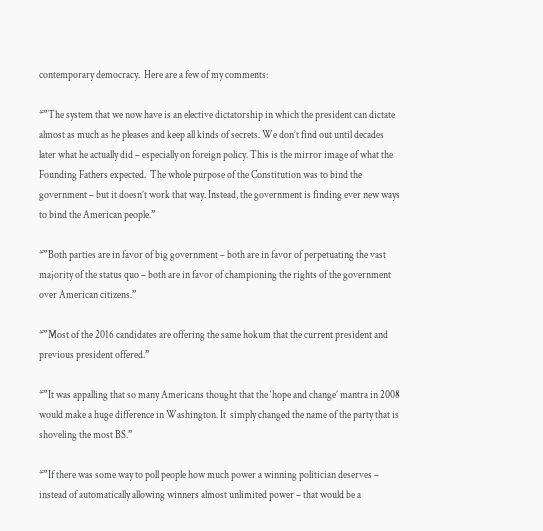contemporary democracy.  Here are a few of my comments:

*”The system that we now have is an elective dictatorship in which the president can dictate almost as much as he pleases and keep all kinds of secrets. We don’t find out until decades later what he actually did – especially on foreign policy. This is the mirror image of what the Founding Fathers expected.  The whole purpose of the Constitution was to bind the government – but it doesn’t work that way. Instead, the government is finding ever new ways to bind the American people.”

*”Both parties are in favor of big government – both are in favor of perpetuating the vast majority of the status quo – both are in favor of championing the rights of the government over American citizens.”

*”Most of the 2016 candidates are offering the same hokum that the current president and previous president offered.”

*”It was appalling that so many Americans thought that the ‘hope and change’ mantra in 2008 would make a huge difference in Washington. It  simply changed the name of the party that is shoveling the most BS.”

*”If there was some way to poll people how much power a winning politician deserves –  instead of automatically allowing winners almost unlimited power – that would be a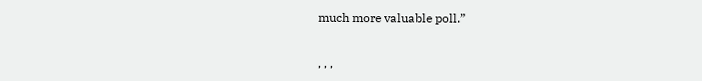much more valuable poll.”


, , ,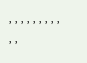, , , , , , , , , , ,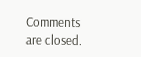Comments are closed.